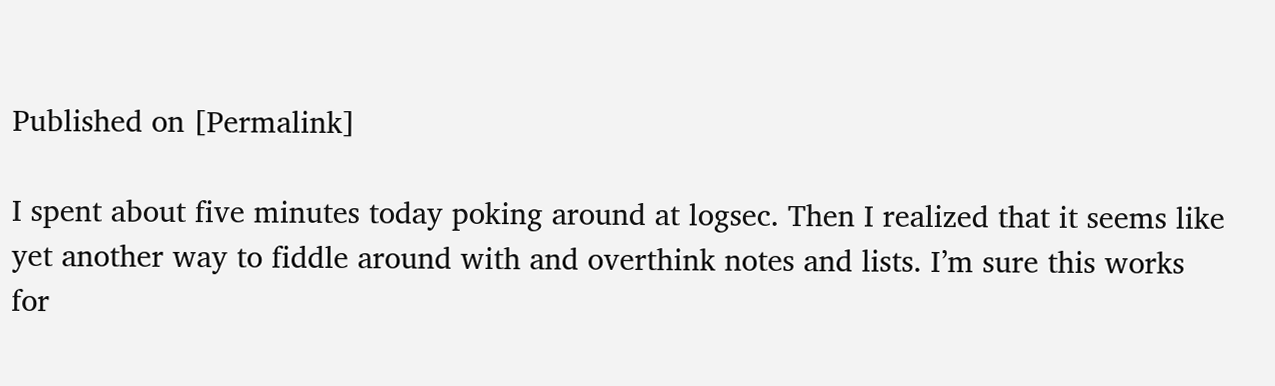Published on [Permalink]

I spent about five minutes today poking around at logsec. Then I realized that it seems like yet another way to fiddle around with and overthink notes and lists. I’m sure this works for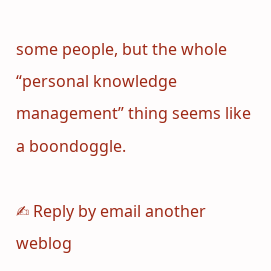some people, but the whole “personal knowledge management” thing seems like a boondoggle.

✍ Reply by email another weblog